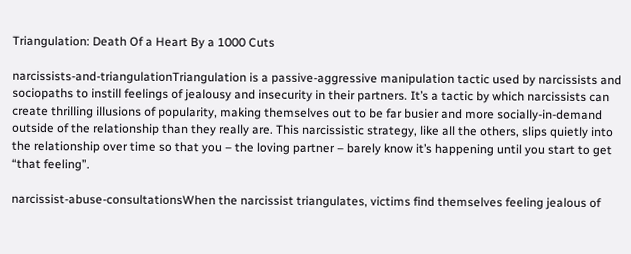Triangulation: Death Of a Heart By a 1000 Cuts

narcissists-and-triangulationTriangulation is a passive-aggressive manipulation tactic used by narcissists and sociopaths to instill feelings of jealousy and insecurity in their partners. It’s a tactic by which narcissists can create thrilling illusions of popularity, making themselves out to be far busier and more socially-in-demand outside of the relationship than they really are. This narcissistic strategy, like all the others, slips quietly into the relationship over time so that you – the loving partner – barely know it’s happening until you start to get “that feeling”.

narcissist-abuse-consultationsWhen the narcissist triangulates, victims find themselves feeling jealous of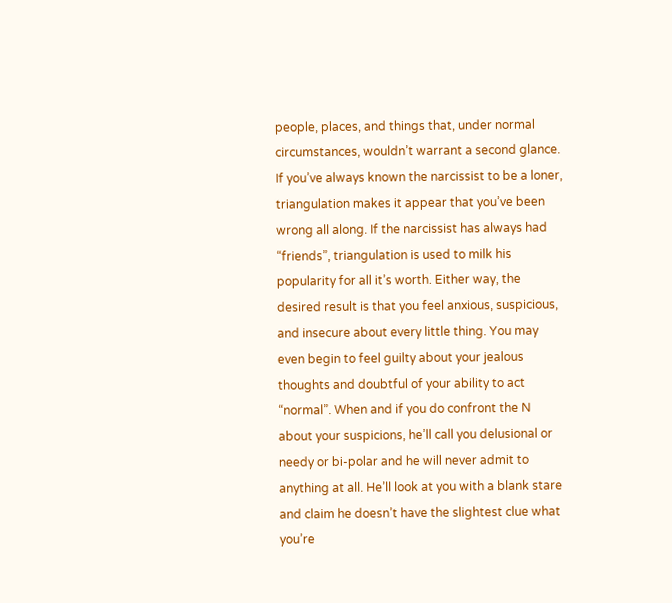people, places, and things that, under normal circumstances, wouldn’t warrant a second glance. If you’ve always known the narcissist to be a loner, triangulation makes it appear that you’ve been wrong all along. If the narcissist has always had “friends”, triangulation is used to milk his popularity for all it’s worth. Either way, the desired result is that you feel anxious, suspicious, and insecure about every little thing. You may even begin to feel guilty about your jealous thoughts and doubtful of your ability to act “normal”. When and if you do confront the N about your suspicions, he’ll call you delusional or needy or bi-polar and he will never admit to anything at all. He’ll look at you with a blank stare and claim he doesn’t have the slightest clue what you’re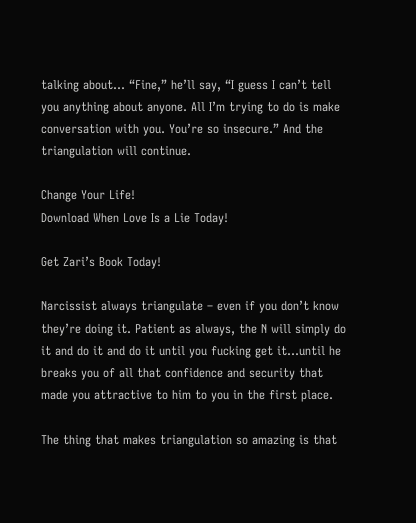talking about… “Fine,” he’ll say, “I guess I can’t tell you anything about anyone. All I’m trying to do is make conversation with you. You’re so insecure.” And the triangulation will continue.

Change Your Life!
Download When Love Is a Lie Today!

Get Zari’s Book Today!

Narcissist always triangulate – even if you don’t know they’re doing it. Patient as always, the N will simply do it and do it and do it until you fucking get it…until he breaks you of all that confidence and security that made you attractive to him to you in the first place.

The thing that makes triangulation so amazing is that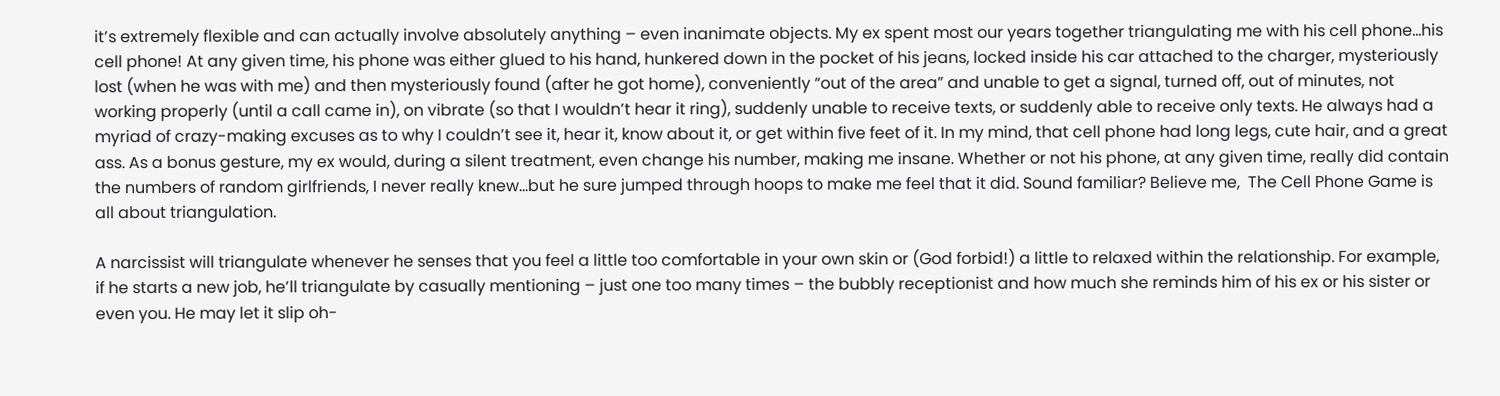it’s extremely flexible and can actually involve absolutely anything – even inanimate objects. My ex spent most our years together triangulating me with his cell phone…his cell phone! At any given time, his phone was either glued to his hand, hunkered down in the pocket of his jeans, locked inside his car attached to the charger, mysteriously lost (when he was with me) and then mysteriously found (after he got home), conveniently “out of the area” and unable to get a signal, turned off, out of minutes, not working properly (until a call came in), on vibrate (so that I wouldn’t hear it ring), suddenly unable to receive texts, or suddenly able to receive only texts. He always had a myriad of crazy-making excuses as to why I couldn’t see it, hear it, know about it, or get within five feet of it. In my mind, that cell phone had long legs, cute hair, and a great ass. As a bonus gesture, my ex would, during a silent treatment, even change his number, making me insane. Whether or not his phone, at any given time, really did contain the numbers of random girlfriends, I never really knew…but he sure jumped through hoops to make me feel that it did. Sound familiar? Believe me,  The Cell Phone Game is all about triangulation.

A narcissist will triangulate whenever he senses that you feel a little too comfortable in your own skin or (God forbid!) a little to relaxed within the relationship. For example, if he starts a new job, he’ll triangulate by casually mentioning – just one too many times – the bubbly receptionist and how much she reminds him of his ex or his sister or even you. He may let it slip oh-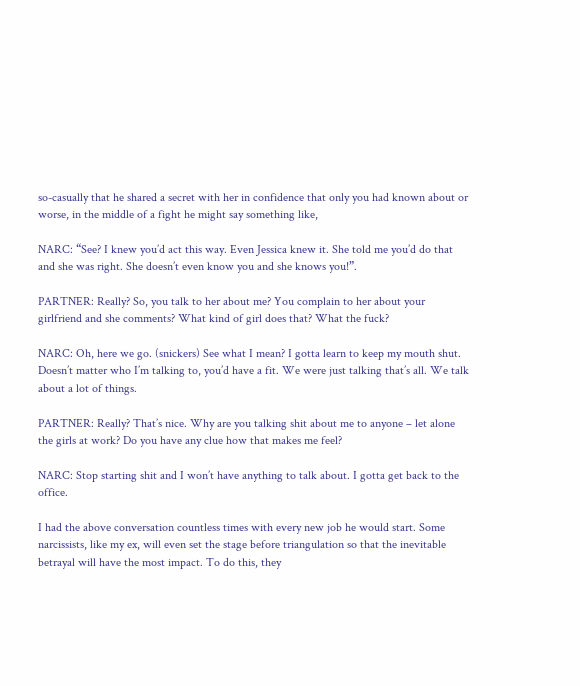so-casually that he shared a secret with her in confidence that only you had known about or worse, in the middle of a fight he might say something like,

NARC: “See? I knew you’d act this way. Even Jessica knew it. She told me you’d do that and she was right. She doesn’t even know you and she knows you!”.

PARTNER: Really? So, you talk to her about me? You complain to her about your girlfriend and she comments? What kind of girl does that? What the fuck?

NARC: Oh, here we go. (snickers) See what I mean? I gotta learn to keep my mouth shut. Doesn’t matter who I’m talking to, you’d have a fit. We were just talking that’s all. We talk about a lot of things.

PARTNER: Really? That’s nice. Why are you talking shit about me to anyone – let alone the girls at work? Do you have any clue how that makes me feel?

NARC: Stop starting shit and I won’t have anything to talk about. I gotta get back to the office.

I had the above conversation countless times with every new job he would start. Some narcissists, like my ex, will even set the stage before triangulation so that the inevitable betrayal will have the most impact. To do this, they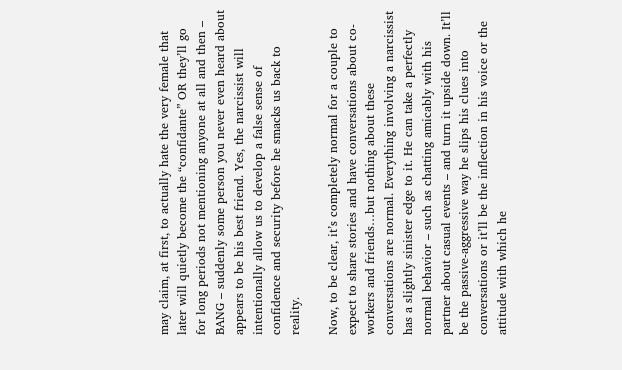may claim, at first, to actually hate the very female that later will quietly become the “confidante” OR they’ll go for long periods not mentioning anyone at all and then – BANG – suddenly some person you never even heard about appears to be his best friend. Yes, the narcissist will intentionally allow us to develop a false sense of confidence and security before he smacks us back to reality.

Now, to be clear, it’s completely normal for a couple to expect to share stories and have conversations about co-workers and friends…but nothing about these conversations are normal. Everything involving a narcissist has a slightly sinister edge to it. He can take a perfectly normal behavior – such as chatting amicably with his partner about casual events – and turn it upside down. It’ll be the passive-aggressive way he slips his clues into conversations or it’ll be the inflection in his voice or the attitude with which he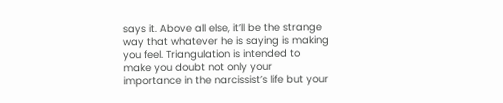says it. Above all else, it’ll be the strange way that whatever he is saying is making you feel. Triangulation is intended to make you doubt not only your importance in the narcissist’s life but your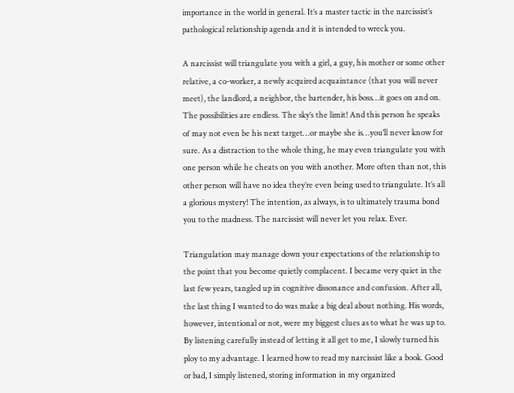importance in the world in general. It’s a master tactic in the narcissist’s pathological relationship agenda and it is intended to wreck you.

A narcissist will triangulate you with a girl, a guy, his mother or some other relative, a co-worker, a newly acquired acquaintance (that you will never meet), the landlord, a neighbor, the bartender, his boss…it goes on and on. The possibilities are endless. The sky’s the limit! And this person he speaks of may not even be his next target…or maybe she is…you’ll never know for sure. As a distraction to the whole thing, he may even triangulate you with one person while he cheats on you with another. More often than not, this other person will have no idea they’re even being used to triangulate. It’s all a glorious mystery! The intention, as always, is to ultimately trauma bond you to the madness. The narcissist will never let you relax. Ever.

Triangulation may manage down your expectations of the relationship to the point that you become quietly complacent. I became very quiet in the last few years, tangled up in cognitive dissonance and confusion. After all, the last thing I wanted to do was make a big deal about nothing. His words, however, intentional or not, were my biggest clues as to what he was up to. By listening carefully instead of letting it all get to me, I slowly turned his ploy to my advantage. I learned how to read my narcissist like a book. Good or bad, I simply listened, storing information in my organized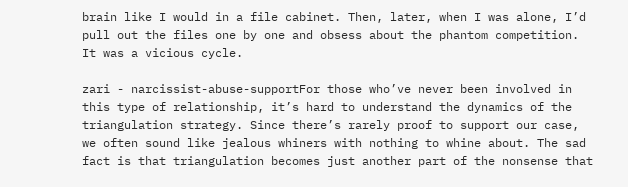brain like I would in a file cabinet. Then, later, when I was alone, I’d pull out the files one by one and obsess about the phantom competition. It was a vicious cycle.

zari - narcissist-abuse-supportFor those who’ve never been involved in this type of relationship, it’s hard to understand the dynamics of the triangulation strategy. Since there’s rarely proof to support our case, we often sound like jealous whiners with nothing to whine about. The sad fact is that triangulation becomes just another part of the nonsense that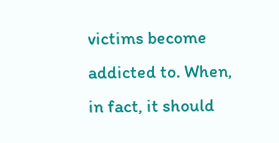victims become addicted to. When, in fact, it should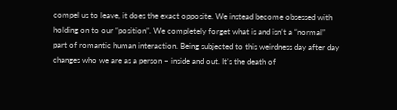compel us to leave, it does the exact opposite. We instead become obsessed with holding on to our “position”. We completely forget what is and isn’t a “normal” part of romantic human interaction. Being subjected to this weirdness day after day changes who we are as a person – inside and out. It’s the death of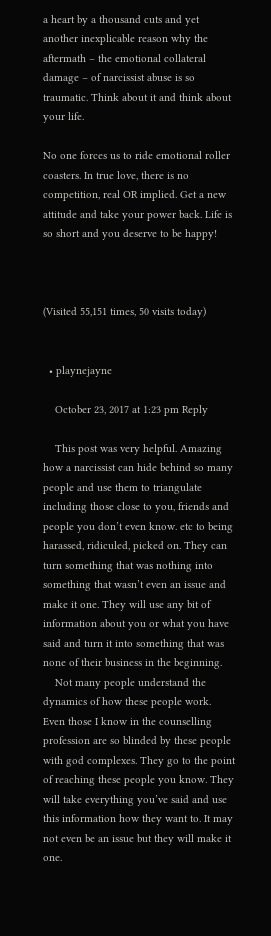a heart by a thousand cuts and yet another inexplicable reason why the aftermath – the emotional collateral damage – of narcissist abuse is so traumatic. Think about it and think about your life.

No one forces us to ride emotional roller coasters. In true love, there is no competition, real OR implied. Get a new attitude and take your power back. Life is so short and you deserve to be happy!



(Visited 55,151 times, 50 visits today)


  • playnejayne

    October 23, 2017 at 1:23 pm Reply

    This post was very helpful. Amazing how a narcissist can hide behind so many people and use them to triangulate including those close to you, friends and people you don’t even know. etc to being harassed, ridiculed, picked on. They can turn something that was nothing into something that wasn’t even an issue and make it one. They will use any bit of information about you or what you have said and turn it into something that was none of their business in the beginning.
    Not many people understand the dynamics of how these people work. Even those I know in the counselling profession are so blinded by these people with god complexes. They go to the point of reaching these people you know. They will take everything you’ve said and use this information how they want to. It may not even be an issue but they will make it one.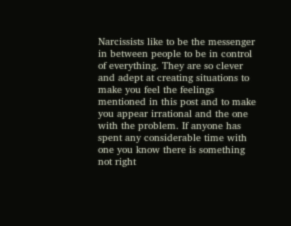Narcissists like to be the messenger in between people to be in control of everything. They are so clever and adept at creating situations to make you feel the feelings mentioned in this post and to make you appear irrational and the one with the problem. If anyone has spent any considerable time with one you know there is something not right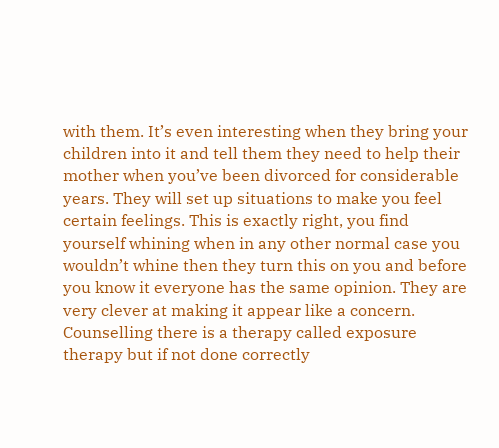with them. It’s even interesting when they bring your children into it and tell them they need to help their mother when you’ve been divorced for considerable years. They will set up situations to make you feel certain feelings. This is exactly right, you find yourself whining when in any other normal case you wouldn’t whine then they turn this on you and before you know it everyone has the same opinion. They are very clever at making it appear like a concern. Counselling there is a therapy called exposure therapy but if not done correctly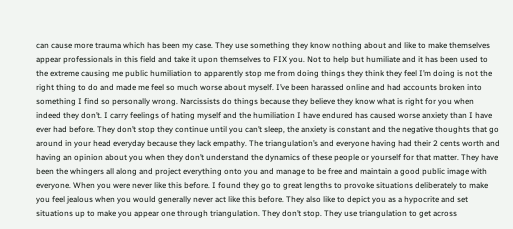can cause more trauma which has been my case. They use something they know nothing about and like to make themselves appear professionals in this field and take it upon themselves to FIX you. Not to help but humiliate and it has been used to the extreme causing me public humiliation to apparently stop me from doing things they think they feel I’m doing is not the right thing to do and made me feel so much worse about myself. I’ve been harassed online and had accounts broken into something I find so personally wrong. Narcissists do things because they believe they know what is right for you when indeed they don’t. I carry feelings of hating myself and the humiliation I have endured has caused worse anxiety than I have ever had before. They don’t stop they continue until you can’t sleep, the anxiety is constant and the negative thoughts that go around in your head everyday because they lack empathy. The triangulation’s and everyone having had their 2 cents worth and having an opinion about you when they don’t understand the dynamics of these people or yourself for that matter. They have been the whingers all along and project everything onto you and manage to be free and maintain a good public image with everyone. When you were never like this before. I found they go to great lengths to provoke situations deliberately to make you feel jealous when you would generally never act like this before. They also like to depict you as a hypocrite and set situations up to make you appear one through triangulation. They don’t stop. They use triangulation to get across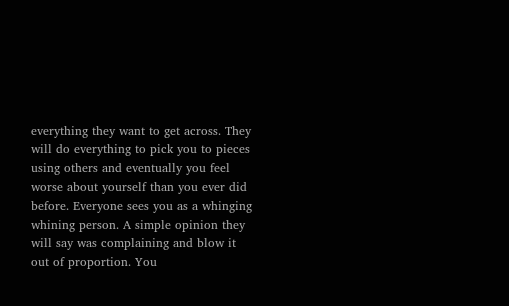everything they want to get across. They will do everything to pick you to pieces using others and eventually you feel worse about yourself than you ever did before. Everyone sees you as a whinging whining person. A simple opinion they will say was complaining and blow it out of proportion. You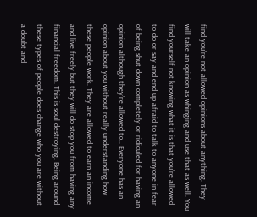find you’re not allowed opinions about anything. They will take an opinion as whinging and use that as well. You find yourself not knowing what it is that you’re allowed to do or say and end up afraid to talk to anyone in fear of being shut down completely or ridiculed for having an opinion although they’re allowed to.. Everyone has an opinion about you without really understanding how these people work. They are allowed to earn an income and live freely but they will do stop you from having any financial freedom. This is soul destroying. Being around these types of people does change who you are without a doubt and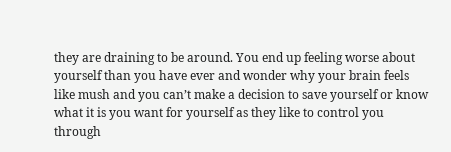they are draining to be around. You end up feeling worse about yourself than you have ever and wonder why your brain feels like mush and you can’t make a decision to save yourself or know what it is you want for yourself as they like to control you through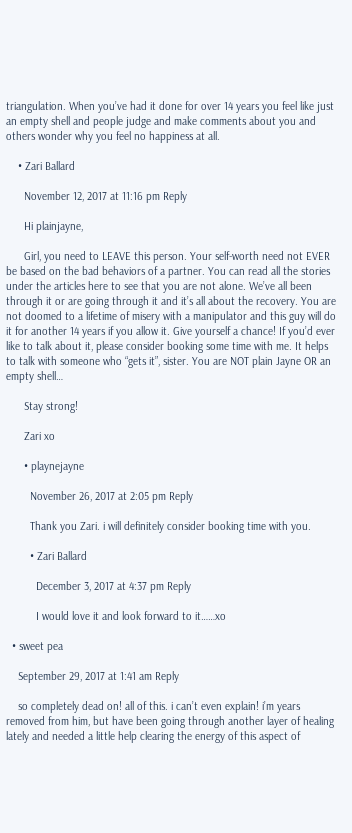triangulation. When you’ve had it done for over 14 years you feel like just an empty shell and people judge and make comments about you and others wonder why you feel no happiness at all.

    • Zari Ballard

      November 12, 2017 at 11:16 pm Reply

      Hi plainjayne,

      Girl, you need to LEAVE this person. Your self-worth need not EVER be based on the bad behaviors of a partner. You can read all the stories under the articles here to see that you are not alone. We’ve all been through it or are going through it and it’s all about the recovery. You are not doomed to a lifetime of misery with a manipulator and this guy will do it for another 14 years if you allow it. Give yourself a chance! If you’d ever like to talk about it, please consider booking some time with me. It helps to talk with someone who “gets it”, sister. You are NOT plain Jayne OR an empty shell…

      Stay strong!

      Zari xo

      • playnejayne

        November 26, 2017 at 2:05 pm Reply

        Thank you Zari. i will definitely consider booking time with you.

        • Zari Ballard

          December 3, 2017 at 4:37 pm Reply

          I would love it and look forward to it……xo

  • sweet pea

    September 29, 2017 at 1:41 am Reply

    so completely dead on! all of this. i can’t even explain! i’m years removed from him, but have been going through another layer of healing lately and needed a little help clearing the energy of this aspect of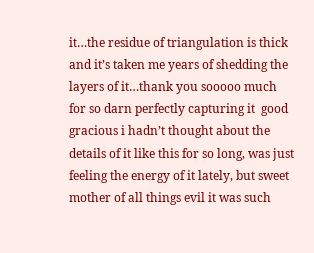it…the residue of triangulation is thick and it’s taken me years of shedding the layers of it…thank you sooooo much for so darn perfectly capturing it  good gracious i hadn’t thought about the details of it like this for so long, was just feeling the energy of it lately, but sweet mother of all things evil it was such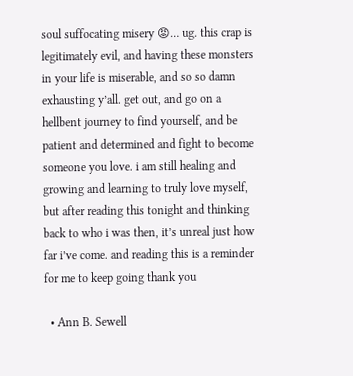soul suffocating misery 😡… ug. this crap is legitimately evil, and having these monsters in your life is miserable, and so so damn exhausting y’all. get out, and go on a hellbent journey to find yourself, and be patient and determined and fight to become someone you love. i am still healing and growing and learning to truly love myself, but after reading this tonight and thinking back to who i was then, it’s unreal just how far i’ve come. and reading this is a reminder for me to keep going thank you

  • Ann B. Sewell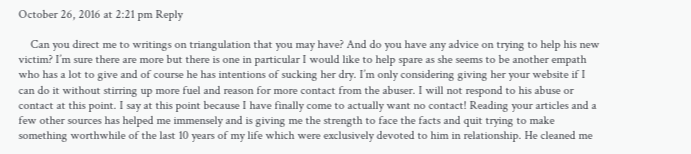October 26, 2016 at 2:21 pm Reply

    Can you direct me to writings on triangulation that you may have? And do you have any advice on trying to help his new victim? I’m sure there are more but there is one in particular I would like to help spare as she seems to be another empath who has a lot to give and of course he has intentions of sucking her dry. I’m only considering giving her your website if I can do it without stirring up more fuel and reason for more contact from the abuser. I will not respond to his abuse or contact at this point. I say at this point because I have finally come to actually want no contact! Reading your articles and a few other sources has helped me immensely and is giving me the strength to face the facts and quit trying to make something worthwhile of the last 10 years of my life which were exclusively devoted to him in relationship. He cleaned me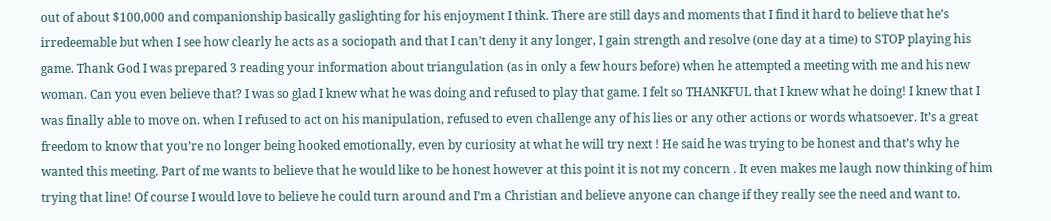out of about $100,000 and companionship basically gaslighting for his enjoyment I think. There are still days and moments that I find it hard to believe that he’s irredeemable but when I see how clearly he acts as a sociopath and that I can’t deny it any longer, I gain strength and resolve (one day at a time) to STOP playing his game. Thank God I was prepared 3 reading your information about triangulation (as in only a few hours before) when he attempted a meeting with me and his new woman. Can you even believe that? I was so glad I knew what he was doing and refused to play that game. I felt so THANKFUL that I knew what he doing! I knew that I was finally able to move on. when I refused to act on his manipulation, refused to even challenge any of his lies or any other actions or words whatsoever. It’s a great freedom to know that you’re no longer being hooked emotionally, even by curiosity at what he will try next ! He said he was trying to be honest and that’s why he wanted this meeting. Part of me wants to believe that he would like to be honest however at this point it is not my concern . It even makes me laugh now thinking of him trying that line! Of course I would love to believe he could turn around and I’m a Christian and believe anyone can change if they really see the need and want to.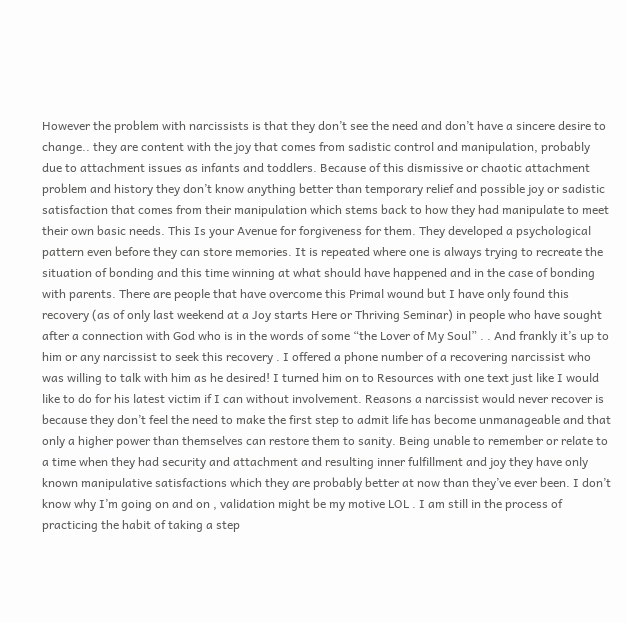However the problem with narcissists is that they don’t see the need and don’t have a sincere desire to change.. they are content with the joy that comes from sadistic control and manipulation, probably due to attachment issues as infants and toddlers. Because of this dismissive or chaotic attachment problem and history they don’t know anything better than temporary relief and possible joy or sadistic satisfaction that comes from their manipulation which stems back to how they had manipulate to meet their own basic needs. This Is your Avenue for forgiveness for them. They developed a psychological pattern even before they can store memories. It is repeated where one is always trying to recreate the situation of bonding and this time winning at what should have happened and in the case of bonding with parents. There are people that have overcome this Primal wound but I have only found this recovery (as of only last weekend at a Joy starts Here or Thriving Seminar) in people who have sought after a connection with God who is in the words of some “the Lover of My Soul” . . And frankly it’s up to him or any narcissist to seek this recovery . I offered a phone number of a recovering narcissist who was willing to talk with him as he desired! I turned him on to Resources with one text just like I would like to do for his latest victim if I can without involvement. Reasons a narcissist would never recover is because they don’t feel the need to make the first step to admit life has become unmanageable and that only a higher power than themselves can restore them to sanity. Being unable to remember or relate to a time when they had security and attachment and resulting inner fulfillment and joy they have only known manipulative satisfactions which they are probably better at now than they’ve ever been. I don’t know why I’m going on and on , validation might be my motive LOL . I am still in the process of practicing the habit of taking a step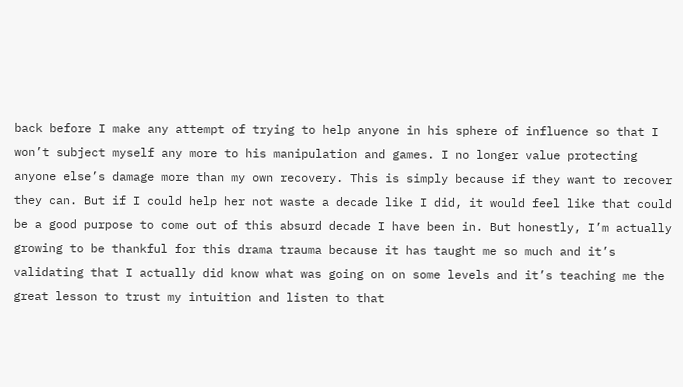back before I make any attempt of trying to help anyone in his sphere of influence so that I won’t subject myself any more to his manipulation and games. I no longer value protecting anyone else’s damage more than my own recovery. This is simply because if they want to recover they can. But if I could help her not waste a decade like I did, it would feel like that could be a good purpose to come out of this absurd decade I have been in. But honestly, I’m actually growing to be thankful for this drama trauma because it has taught me so much and it’s validating that I actually did know what was going on on some levels and it’s teaching me the great lesson to trust my intuition and listen to that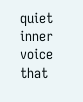quiet inner voice that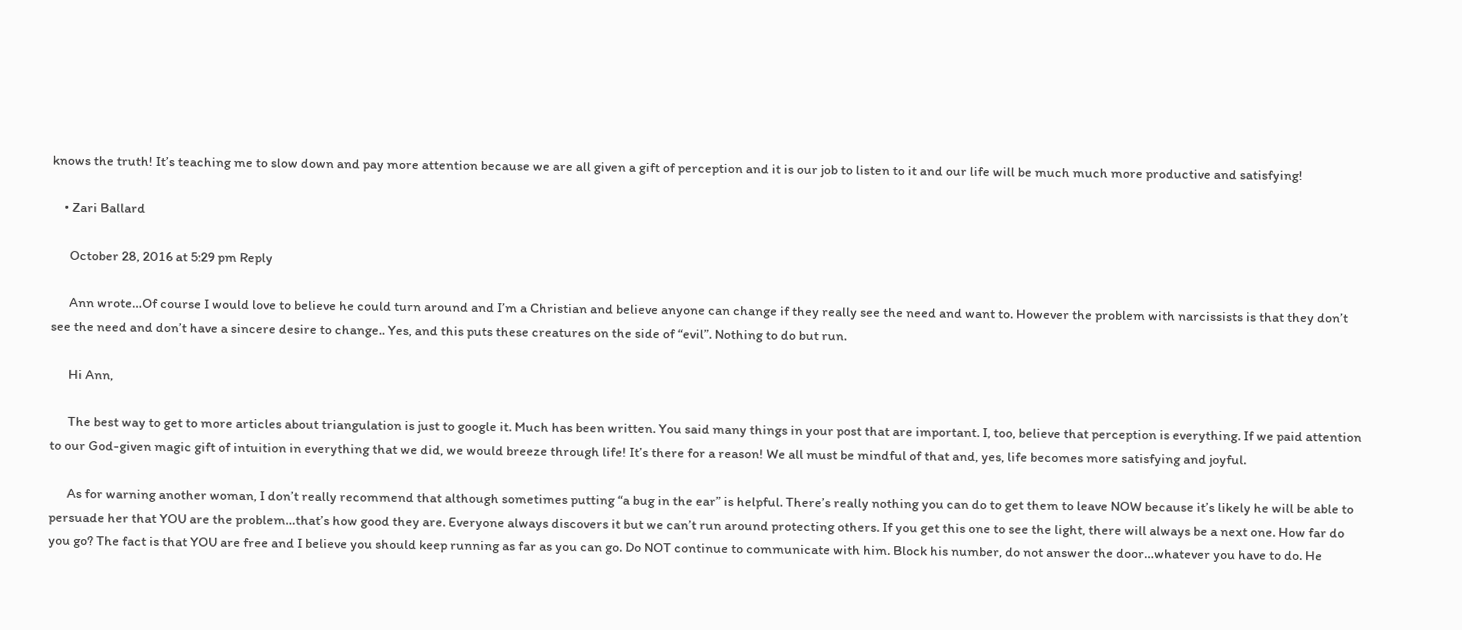knows the truth! It’s teaching me to slow down and pay more attention because we are all given a gift of perception and it is our job to listen to it and our life will be much much more productive and satisfying!

    • Zari Ballard

      October 28, 2016 at 5:29 pm Reply

      Ann wrote…Of course I would love to believe he could turn around and I’m a Christian and believe anyone can change if they really see the need and want to. However the problem with narcissists is that they don’t see the need and don’t have a sincere desire to change.. Yes, and this puts these creatures on the side of “evil”. Nothing to do but run.

      Hi Ann,

      The best way to get to more articles about triangulation is just to google it. Much has been written. You said many things in your post that are important. I, too, believe that perception is everything. If we paid attention to our God-given magic gift of intuition in everything that we did, we would breeze through life! It’s there for a reason! We all must be mindful of that and, yes, life becomes more satisfying and joyful.

      As for warning another woman, I don’t really recommend that although sometimes putting “a bug in the ear” is helpful. There’s really nothing you can do to get them to leave NOW because it’s likely he will be able to persuade her that YOU are the problem…that’s how good they are. Everyone always discovers it but we can’t run around protecting others. If you get this one to see the light, there will always be a next one. How far do you go? The fact is that YOU are free and I believe you should keep running as far as you can go. Do NOT continue to communicate with him. Block his number, do not answer the door…whatever you have to do. He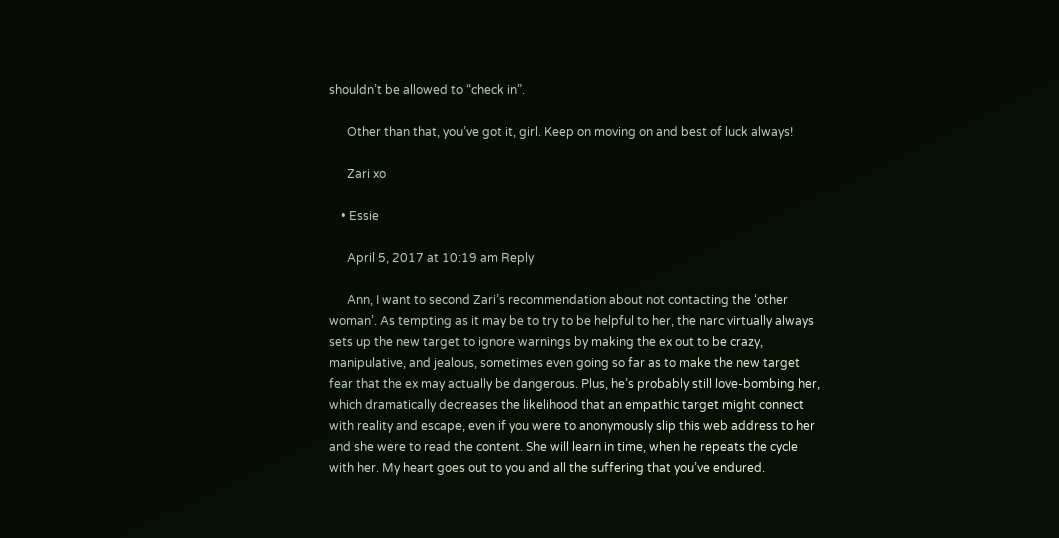shouldn’t be allowed to “check in”.

      Other than that, you’ve got it, girl. Keep on moving on and best of luck always!

      Zari xo

    • Essie

      April 5, 2017 at 10:19 am Reply

      Ann, I want to second Zari’s recommendation about not contacting the ‘other woman’. As tempting as it may be to try to be helpful to her, the narc virtually always sets up the new target to ignore warnings by making the ex out to be crazy, manipulative, and jealous, sometimes even going so far as to make the new target fear that the ex may actually be dangerous. Plus, he’s probably still love-bombing her, which dramatically decreases the likelihood that an empathic target might connect with reality and escape, even if you were to anonymously slip this web address to her and she were to read the content. She will learn in time, when he repeats the cycle with her. My heart goes out to you and all the suffering that you’ve endured.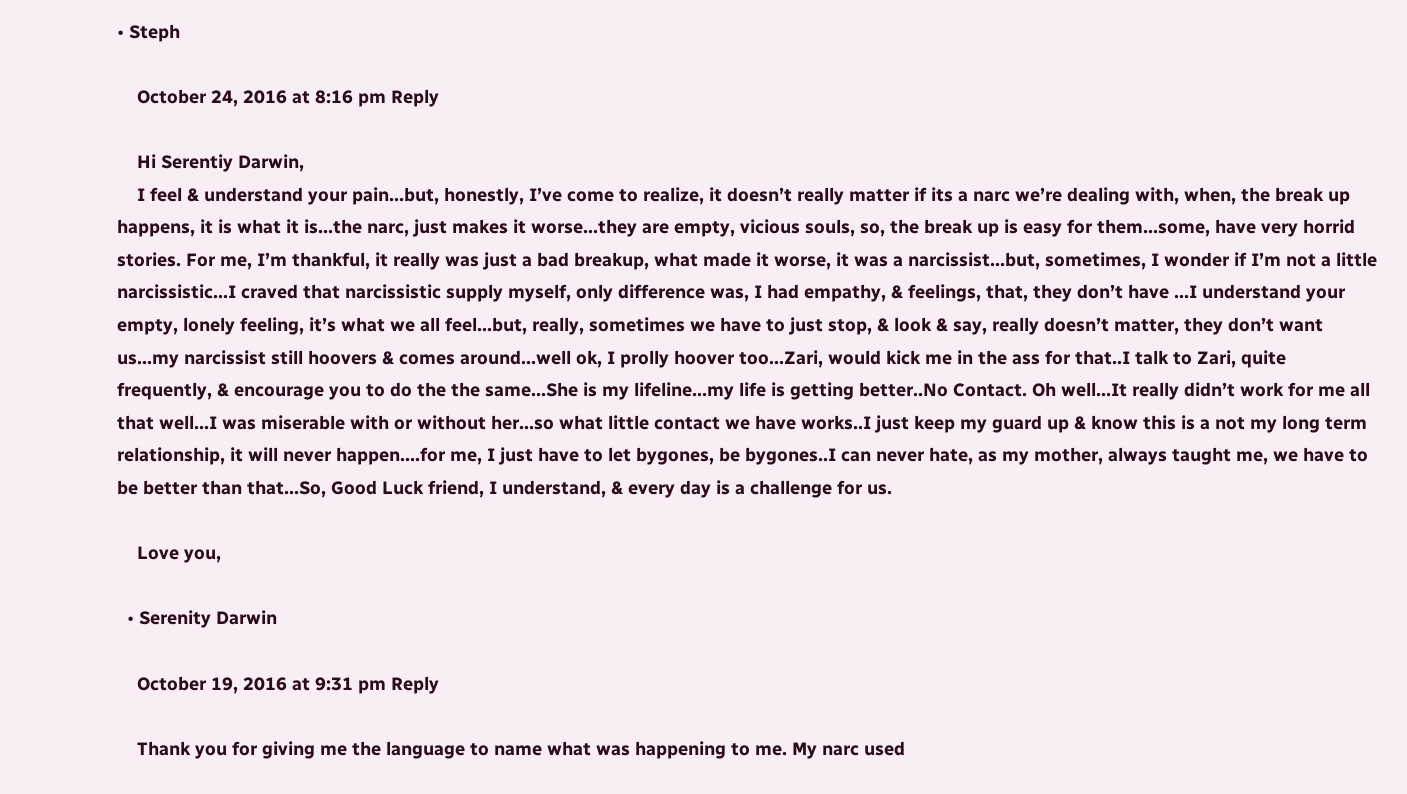• Steph

    October 24, 2016 at 8:16 pm Reply

    Hi Serentiy Darwin,
    I feel & understand your pain…but, honestly, I’ve come to realize, it doesn’t really matter if its a narc we’re dealing with, when, the break up happens, it is what it is…the narc, just makes it worse…they are empty, vicious souls, so, the break up is easy for them…some, have very horrid stories. For me, I’m thankful, it really was just a bad breakup, what made it worse, it was a narcissist…but, sometimes, I wonder if I’m not a little narcissistic…I craved that narcissistic supply myself, only difference was, I had empathy, & feelings, that, they don’t have …I understand your empty, lonely feeling, it’s what we all feel…but, really, sometimes we have to just stop, & look & say, really doesn’t matter, they don’t want us…my narcissist still hoovers & comes around…well ok, I prolly hoover too…Zari, would kick me in the ass for that..I talk to Zari, quite frequently, & encourage you to do the the same…She is my lifeline…my life is getting better..No Contact. Oh well…It really didn’t work for me all that well…I was miserable with or without her…so what little contact we have works..I just keep my guard up & know this is a not my long term relationship, it will never happen….for me, I just have to let bygones, be bygones..I can never hate, as my mother, always taught me, we have to be better than that…So, Good Luck friend, I understand, & every day is a challenge for us.

    Love you,

  • Serenity Darwin

    October 19, 2016 at 9:31 pm Reply

    Thank you for giving me the language to name what was happening to me. My narc used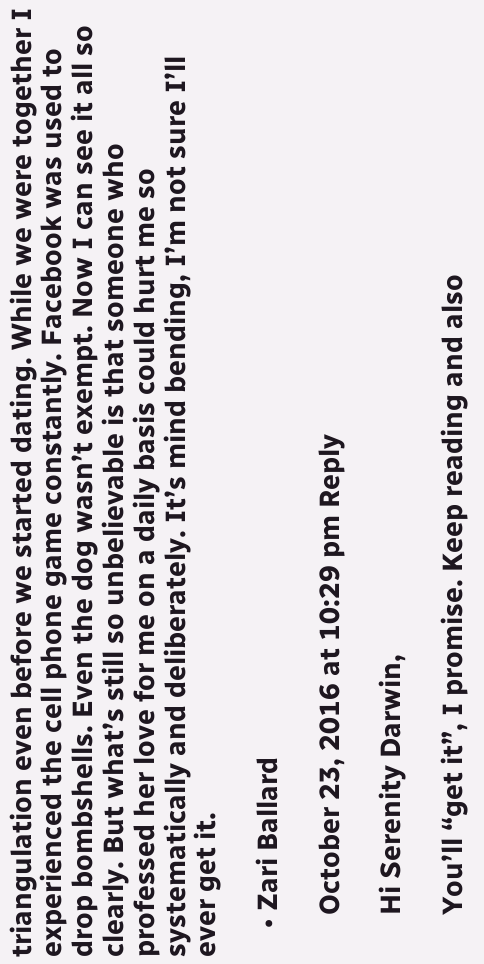triangulation even before we started dating. While we were together I experienced the cell phone game constantly. Facebook was used to drop bombshells. Even the dog wasn’t exempt. Now I can see it all so clearly. But what’s still so unbelievable is that someone who professed her love for me on a daily basis could hurt me so systematically and deliberately. It’s mind bending, I’m not sure I’ll ever get it.

    • Zari Ballard

      October 23, 2016 at 10:29 pm Reply

      Hi Serenity Darwin,

      You’ll “get it”, I promise. Keep reading and also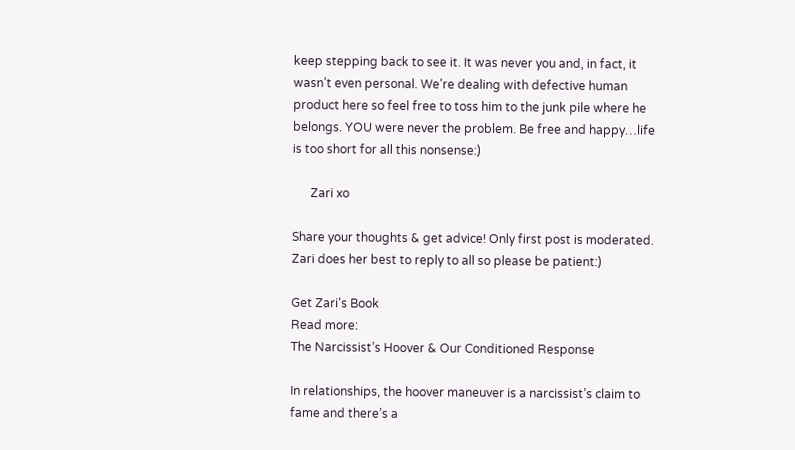keep stepping back to see it. It was never you and, in fact, it wasn’t even personal. We’re dealing with defective human product here so feel free to toss him to the junk pile where he belongs. YOU were never the problem. Be free and happy…life is too short for all this nonsense:)

      Zari xo

Share your thoughts & get advice! Only first post is moderated. Zari does her best to reply to all so please be patient:)

Get Zari's Book
Read more:
The Narcissist’s Hoover & Our Conditioned Response

In relationships, the hoover maneuver is a narcissist’s claim to fame and there’s a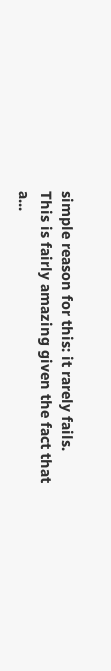simple reason for this: it rarely fails. This is fairly amazing given the fact that a...